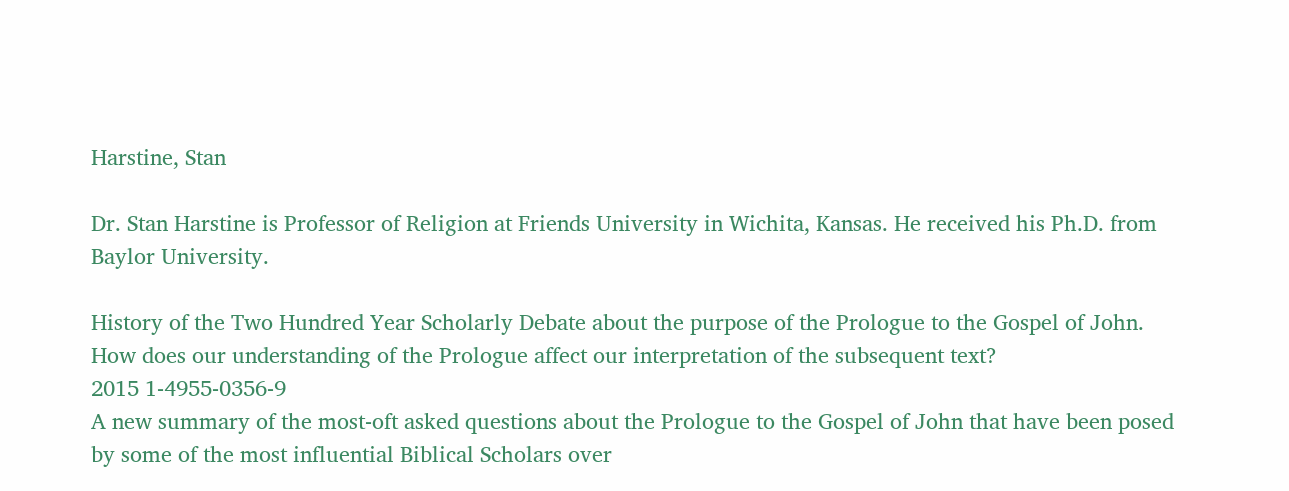Harstine, Stan

Dr. Stan Harstine is Professor of Religion at Friends University in Wichita, Kansas. He received his Ph.D. from Baylor University.

History of the Two Hundred Year Scholarly Debate about the purpose of the Prologue to the Gospel of John. How does our understanding of the Prologue affect our interpretation of the subsequent text?
2015 1-4955-0356-9
A new summary of the most-oft asked questions about the Prologue to the Gospel of John that have been posed by some of the most influential Biblical Scholars over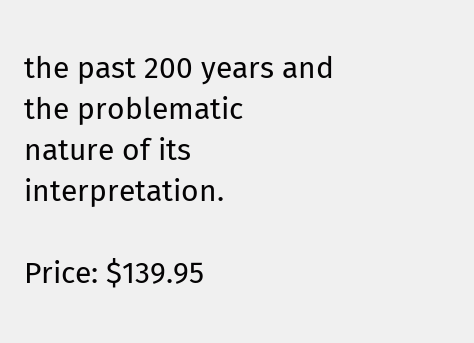the past 200 years and the problematic nature of its interpretation.

Price: $139.95